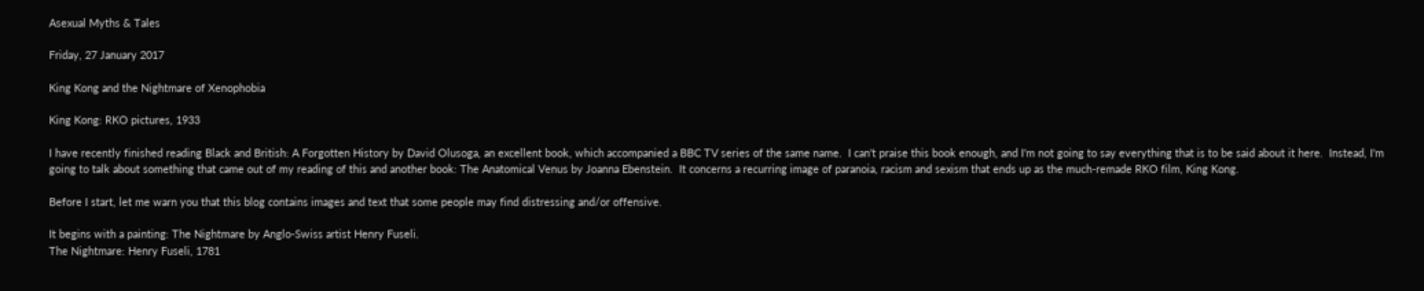Asexual Myths & Tales

Friday, 27 January 2017

King Kong and the Nightmare of Xenophobia

King Kong: RKO pictures, 1933

I have recently finished reading Black and British: A Forgotten History by David Olusoga, an excellent book, which accompanied a BBC TV series of the same name.  I can't praise this book enough, and I'm not going to say everything that is to be said about it here.  Instead, I'm going to talk about something that came out of my reading of this and another book: The Anatomical Venus by Joanna Ebenstein.  It concerns a recurring image of paranoia, racism and sexism that ends up as the much-remade RKO film, King Kong.

Before I start, let me warn you that this blog contains images and text that some people may find distressing and/or offensive.

It begins with a painting: The Nightmare by Anglo-Swiss artist Henry Fuseli.
The Nightmare: Henry Fuseli, 1781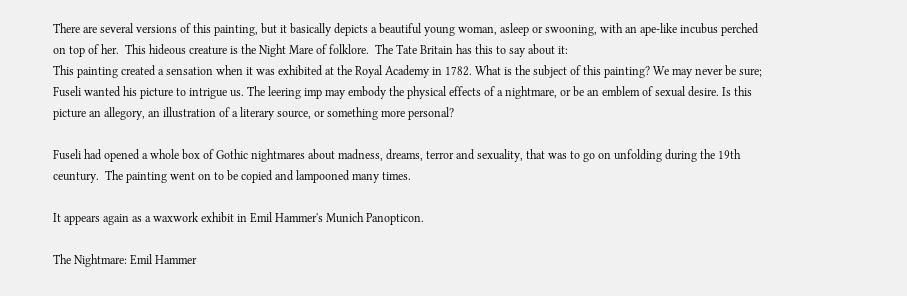There are several versions of this painting, but it basically depicts a beautiful young woman, asleep or swooning, with an ape-like incubus perched on top of her.  This hideous creature is the Night Mare of folklore.  The Tate Britain has this to say about it:
This painting created a sensation when it was exhibited at the Royal Academy in 1782. What is the subject of this painting? We may never be sure; Fuseli wanted his picture to intrigue us. The leering imp may embody the physical effects of a nightmare, or be an emblem of sexual desire. Is this picture an allegory, an illustration of a literary source, or something more personal?

Fuseli had opened a whole box of Gothic nightmares about madness, dreams, terror and sexuality, that was to go on unfolding during the 19th ceuntury.  The painting went on to be copied and lampooned many times.

It appears again as a waxwork exhibit in Emil Hammer's Munich Panopticon.

The Nightmare: Emil Hammer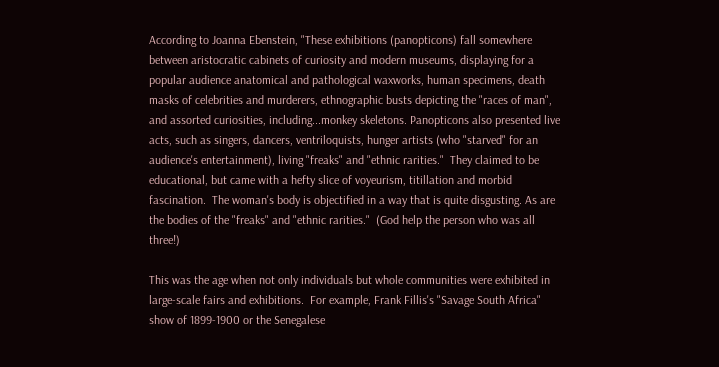According to Joanna Ebenstein, "These exhibitions (panopticons) fall somewhere between aristocratic cabinets of curiosity and modern museums, displaying for a popular audience anatomical and pathological waxworks, human specimens, death masks of celebrities and murderers, ethnographic busts depicting the "races of man", and assorted curiosities, including...monkey skeletons. Panopticons also presented live acts, such as singers, dancers, ventriloquists, hunger artists (who "starved" for an audience's entertainment), living "freaks" and "ethnic rarities."  They claimed to be educational, but came with a hefty slice of voyeurism, titillation and morbid fascination.  The woman's body is objectified in a way that is quite disgusting. As are the bodies of the "freaks" and "ethnic rarities."  (God help the person who was all three!)

This was the age when not only individuals but whole communities were exhibited in large-scale fairs and exhibitions.  For example, Frank Fillis's "Savage South Africa" show of 1899-1900 or the Senegalese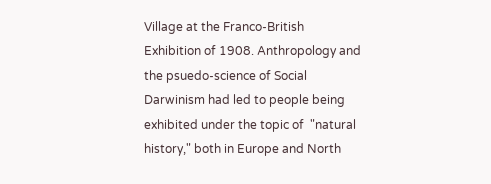Village at the Franco-British Exhibition of 1908. Anthropology and the psuedo-science of Social Darwinism had led to people being exhibited under the topic of  "natural history," both in Europe and North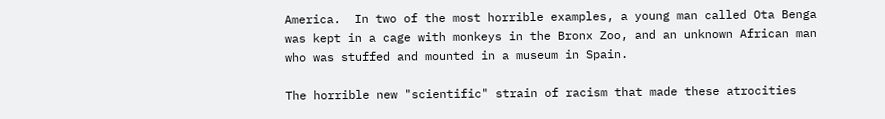America.  In two of the most horrible examples, a young man called Ota Benga was kept in a cage with monkeys in the Bronx Zoo, and an unknown African man who was stuffed and mounted in a museum in Spain.

The horrible new "scientific" strain of racism that made these atrocities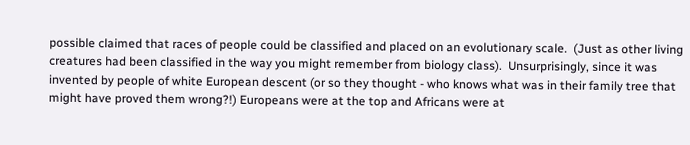possible claimed that races of people could be classified and placed on an evolutionary scale.  (Just as other living creatures had been classified in the way you might remember from biology class).  Unsurprisingly, since it was invented by people of white European descent (or so they thought - who knows what was in their family tree that might have proved them wrong?!) Europeans were at the top and Africans were at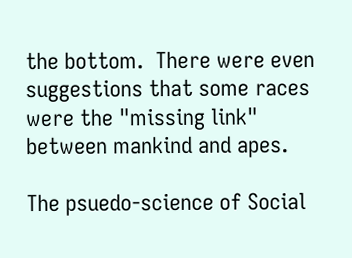the bottom.  There were even suggestions that some races were the "missing link" between mankind and apes.

The psuedo-science of Social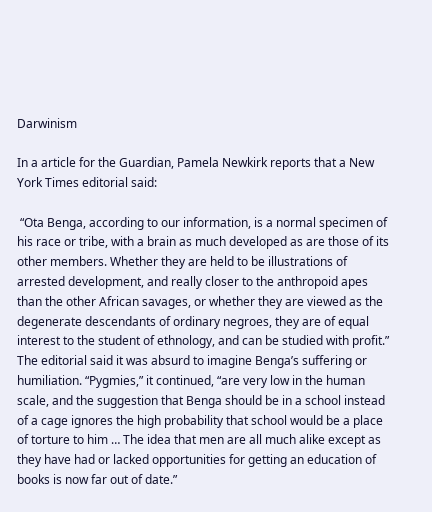Darwinism

In a article for the Guardian, Pamela Newkirk reports that a New York Times editorial said:

 “Ota Benga, according to our information, is a normal specimen of his race or tribe, with a brain as much developed as are those of its other members. Whether they are held to be illustrations of arrested development, and really closer to the anthropoid apes than the other African savages, or whether they are viewed as the degenerate descendants of ordinary negroes, they are of equal interest to the student of ethnology, and can be studied with profit.”
The editorial said it was absurd to imagine Benga’s suffering or humiliation. “Pygmies,” it continued, “are very low in the human scale, and the suggestion that Benga should be in a school instead of a cage ignores the high probability that school would be a place of torture to him … The idea that men are all much alike except as they have had or lacked opportunities for getting an education of books is now far out of date.”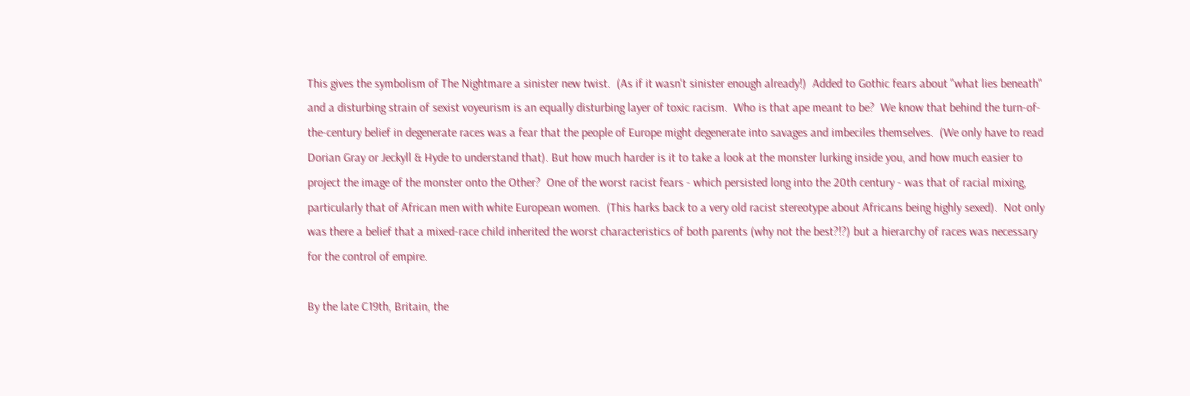This gives the symbolism of The Nightmare a sinister new twist.  (As if it wasn't sinister enough already!)  Added to Gothic fears about "what lies beneath" and a disturbing strain of sexist voyeurism is an equally disturbing layer of toxic racism.  Who is that ape meant to be?  We know that behind the turn-of-the-century belief in degenerate races was a fear that the people of Europe might degenerate into savages and imbeciles themselves.  (We only have to read Dorian Gray or Jeckyll & Hyde to understand that). But how much harder is it to take a look at the monster lurking inside you, and how much easier to project the image of the monster onto the Other?  One of the worst racist fears - which persisted long into the 20th century - was that of racial mixing, particularly that of African men with white European women.  (This harks back to a very old racist stereotype about Africans being highly sexed).  Not only was there a belief that a mixed-race child inherited the worst characteristics of both parents (why not the best?!?) but a hierarchy of races was necessary for the control of empire.

By the late C19th, Britain, the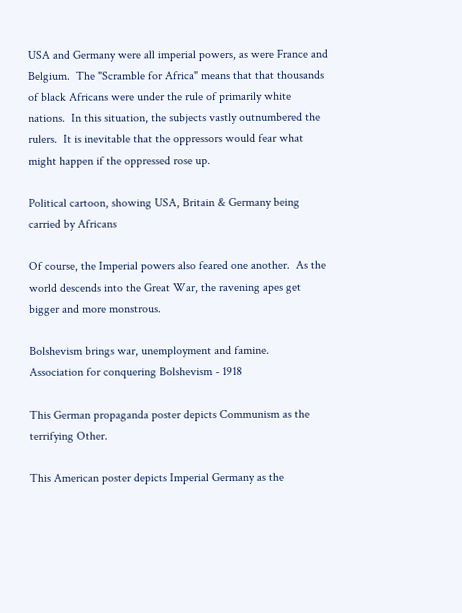USA and Germany were all imperial powers, as were France and Belgium.  The "Scramble for Africa" means that that thousands of black Africans were under the rule of primarily white nations.  In this situation, the subjects vastly outnumbered the rulers.  It is inevitable that the oppressors would fear what might happen if the oppressed rose up.

Political cartoon, showing USA, Britain & Germany being carried by Africans

Of course, the Imperial powers also feared one another.  As the world descends into the Great War, the ravening apes get bigger and more monstrous.

Bolshevism brings war, unemployment and famine.
Association for conquering Bolshevism - 1918

This German propaganda poster depicts Communism as the terrifying Other.

This American poster depicts Imperial Germany as the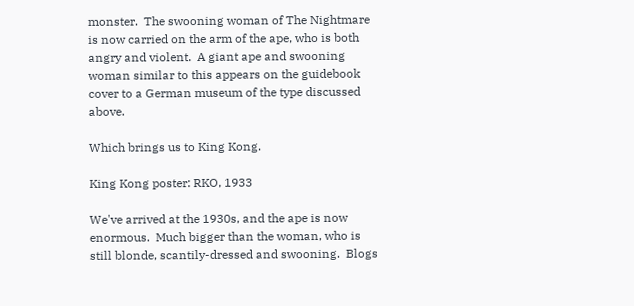monster.  The swooning woman of The Nightmare is now carried on the arm of the ape, who is both angry and violent.  A giant ape and swooning woman similar to this appears on the guidebook cover to a German museum of the type discussed above.

Which brings us to King Kong.

King Kong poster: RKO, 1933

We've arrived at the 1930s, and the ape is now enormous.  Much bigger than the woman, who is still blonde, scantily-dressed and swooning.  Blogs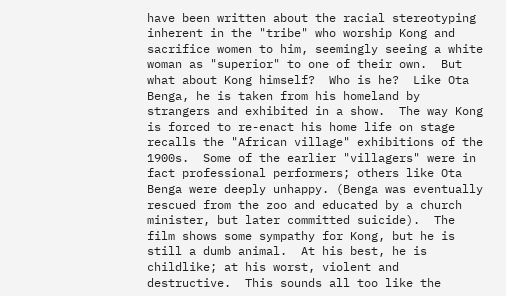have been written about the racial stereotyping inherent in the "tribe" who worship Kong and sacrifice women to him, seemingly seeing a white woman as "superior" to one of their own.  But what about Kong himself?  Who is he?  Like Ota Benga, he is taken from his homeland by strangers and exhibited in a show.  The way Kong is forced to re-enact his home life on stage recalls the "African village" exhibitions of the 1900s.  Some of the earlier "villagers" were in fact professional performers; others like Ota Benga were deeply unhappy. (Benga was eventually rescued from the zoo and educated by a church minister, but later committed suicide).  The film shows some sympathy for Kong, but he is still a dumb animal.  At his best, he is childlike; at his worst, violent and destructive.  This sounds all too like the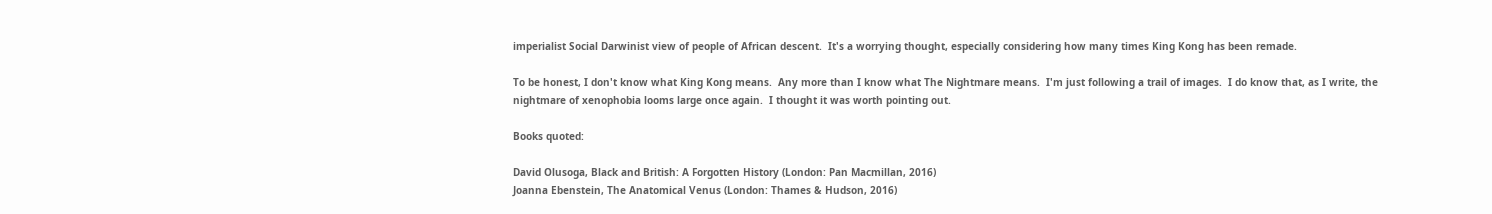imperialist Social Darwinist view of people of African descent.  It's a worrying thought, especially considering how many times King Kong has been remade.

To be honest, I don't know what King Kong means.  Any more than I know what The Nightmare means.  I'm just following a trail of images.  I do know that, as I write, the nightmare of xenophobia looms large once again.  I thought it was worth pointing out.

Books quoted:

David Olusoga, Black and British: A Forgotten History (London: Pan Macmillan, 2016)
Joanna Ebenstein, The Anatomical Venus (London: Thames & Hudson, 2016)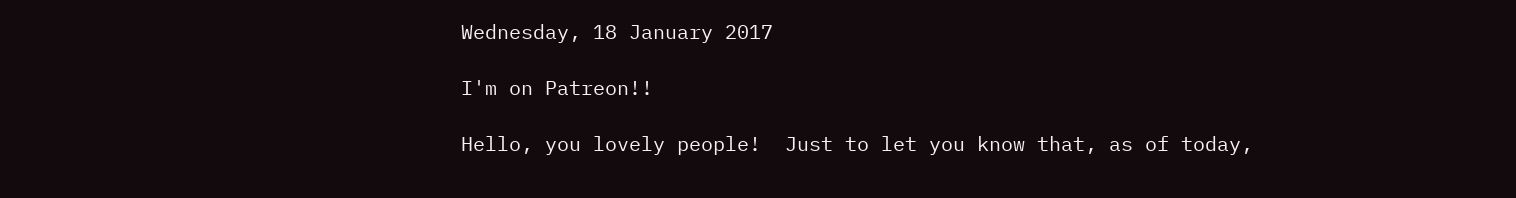Wednesday, 18 January 2017

I'm on Patreon!!

Hello, you lovely people!  Just to let you know that, as of today,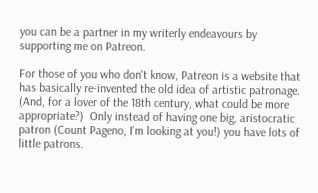you can be a partner in my writerly endeavours by supporting me on Patreon.

For those of you who don't know, Patreon is a website that has basically re-invented the old idea of artistic patronage.  (And, for a lover of the 18th century, what could be more appropriate?)  Only instead of having one big, aristocratic patron (Count Pageno, I'm looking at you!) you have lots of little patrons.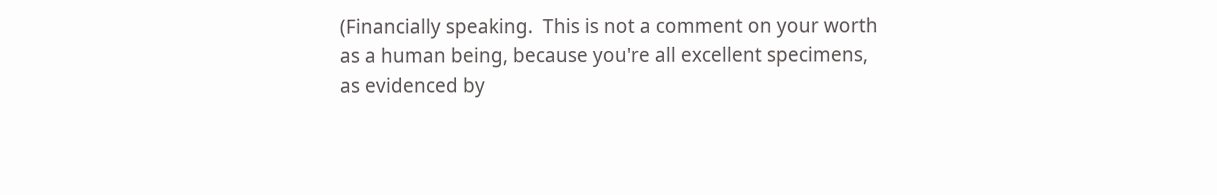(Financially speaking.  This is not a comment on your worth as a human being, because you're all excellent specimens, as evidenced by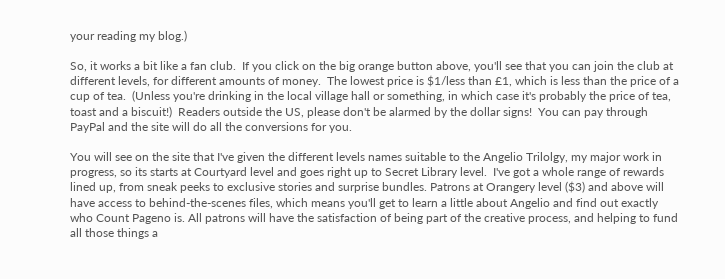your reading my blog.)

So, it works a bit like a fan club.  If you click on the big orange button above, you'll see that you can join the club at different levels, for different amounts of money.  The lowest price is $1/less than £1, which is less than the price of a cup of tea.  (Unless you're drinking in the local village hall or something, in which case it's probably the price of tea, toast and a biscuit!)  Readers outside the US, please don't be alarmed by the dollar signs!  You can pay through PayPal and the site will do all the conversions for you.

You will see on the site that I've given the different levels names suitable to the Angelio Trilolgy, my major work in progress, so its starts at Courtyard level and goes right up to Secret Library level.  I've got a whole range of rewards lined up, from sneak peeks to exclusive stories and surprise bundles. Patrons at Orangery level ($3) and above will have access to behind-the-scenes files, which means you'll get to learn a little about Angelio and find out exactly who Count Pageno is. All patrons will have the satisfaction of being part of the creative process, and helping to fund all those things a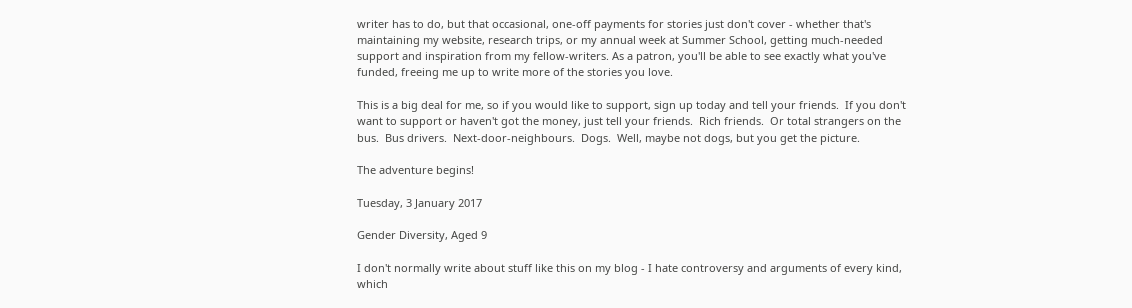writer has to do, but that occasional, one-off payments for stories just don't cover - whether that's maintaining my website, research trips, or my annual week at Summer School, getting much-needed support and inspiration from my fellow-writers. As a patron, you'll be able to see exactly what you've funded, freeing me up to write more of the stories you love.

This is a big deal for me, so if you would like to support, sign up today and tell your friends.  If you don't want to support or haven't got the money, just tell your friends.  Rich friends.  Or total strangers on the bus.  Bus drivers.  Next-door-neighbours.  Dogs.  Well, maybe not dogs, but you get the picture.

The adventure begins!

Tuesday, 3 January 2017

Gender Diversity, Aged 9

I don't normally write about stuff like this on my blog - I hate controversy and arguments of every kind, which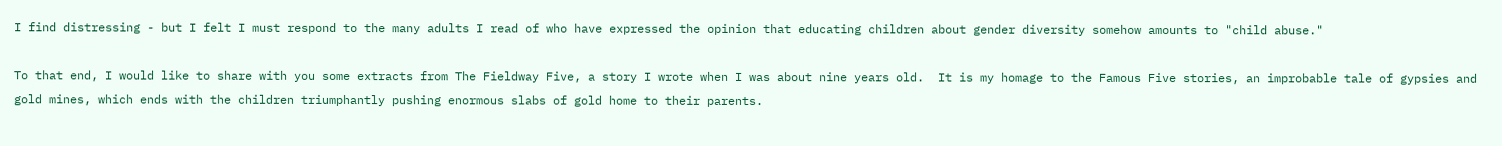I find distressing - but I felt I must respond to the many adults I read of who have expressed the opinion that educating children about gender diversity somehow amounts to "child abuse."

To that end, I would like to share with you some extracts from The Fieldway Five, a story I wrote when I was about nine years old.  It is my homage to the Famous Five stories, an improbable tale of gypsies and gold mines, which ends with the children triumphantly pushing enormous slabs of gold home to their parents.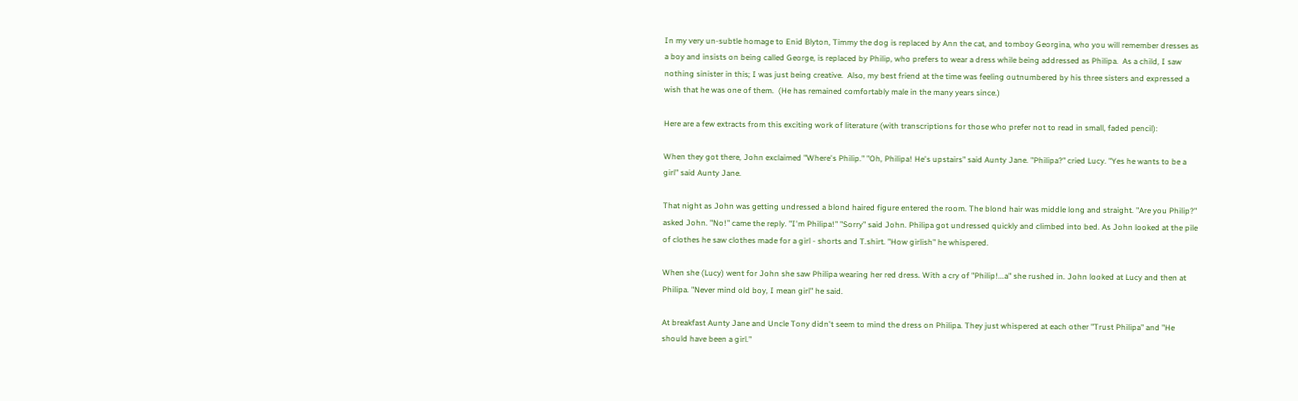In my very un-subtle homage to Enid Blyton, Timmy the dog is replaced by Ann the cat, and tomboy Georgina, who you will remember dresses as a boy and insists on being called George, is replaced by Philip, who prefers to wear a dress while being addressed as Philipa.  As a child, I saw nothing sinister in this; I was just being creative.  Also, my best friend at the time was feeling outnumbered by his three sisters and expressed a wish that he was one of them.  (He has remained comfortably male in the many years since.)

Here are a few extracts from this exciting work of literature (with transcriptions for those who prefer not to read in small, faded pencil):

When they got there, John exclaimed "Where's Philip." "Oh, Philipa! He's upstairs" said Aunty Jane. "Philipa?" cried Lucy. "Yes he wants to be a girl" said Aunty Jane.

That night as John was getting undressed a blond haired figure entered the room. The blond hair was middle long and straight. "Are you Philip?" asked John. "No!" came the reply. "I'm Philipa!" "Sorry" said John. Philipa got undressed quickly and climbed into bed. As John looked at the pile of clothes he saw clothes made for a girl - shorts and T.shirt. "How girlish" he whispered.

When she (Lucy) went for John she saw Philipa wearing her red dress. With a cry of "Philip!...a" she rushed in. John looked at Lucy and then at Philipa. "Never mind old boy, I mean girl" he said.

At breakfast Aunty Jane and Uncle Tony didn't seem to mind the dress on Philipa. They just whispered at each other "Trust Philipa" and "He should have been a girl."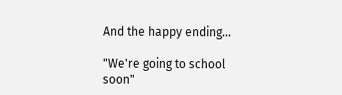And the happy ending...

"We're going to school soon"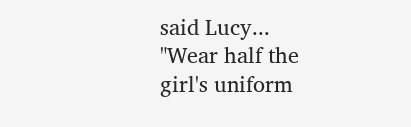said Lucy... "Wear half the girl's uniform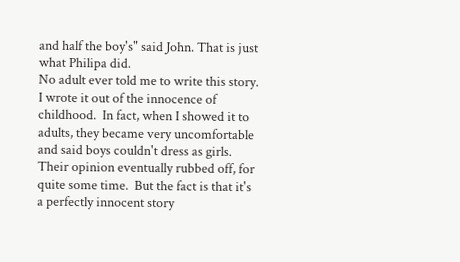and half the boy's" said John. That is just what Philipa did.
No adult ever told me to write this story.  I wrote it out of the innocence of childhood.  In fact, when I showed it to adults, they became very uncomfortable and said boys couldn't dress as girls.  Their opinion eventually rubbed off, for quite some time.  But the fact is that it's a perfectly innocent story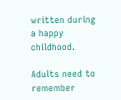written during a happy childhood.

Adults need to remember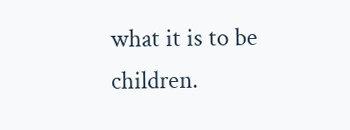what it is to be children.